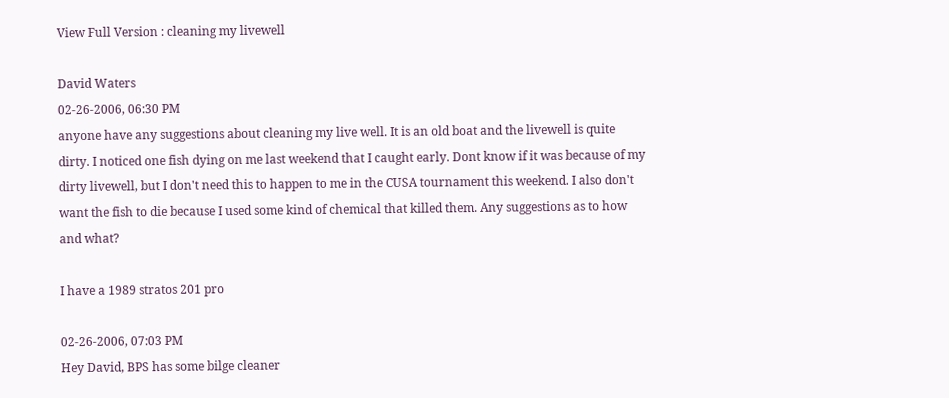View Full Version : cleaning my livewell

David Waters
02-26-2006, 06:30 PM
anyone have any suggestions about cleaning my live well. It is an old boat and the livewell is quite dirty. I noticed one fish dying on me last weekend that I caught early. Dont know if it was because of my dirty livewell, but I don't need this to happen to me in the CUSA tournament this weekend. I also don't want the fish to die because I used some kind of chemical that killed them. Any suggestions as to how and what?

I have a 1989 stratos 201 pro

02-26-2006, 07:03 PM
Hey David, BPS has some bilge cleaner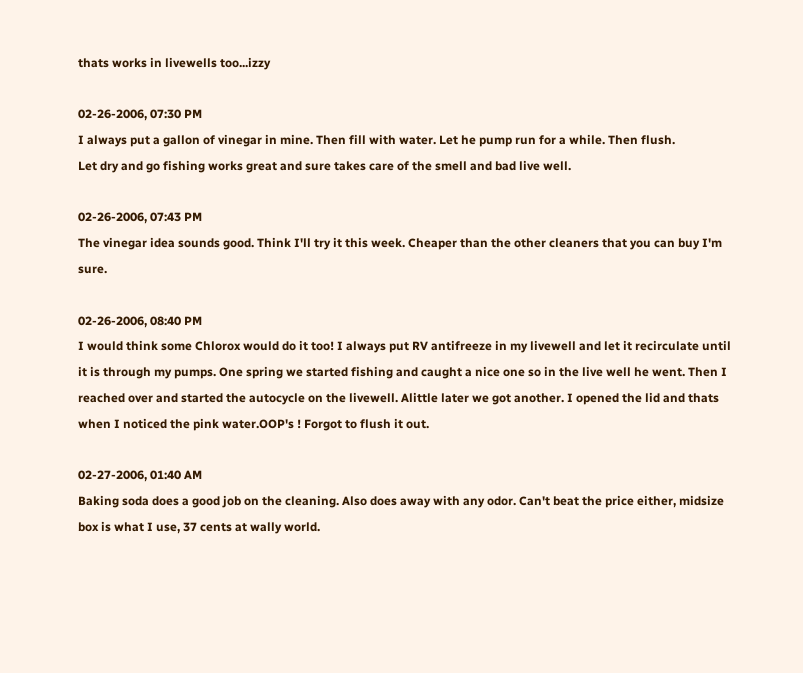thats works in livewells too...izzy

02-26-2006, 07:30 PM
I always put a gallon of vinegar in mine. Then fill with water. Let he pump run for a while. Then flush.
Let dry and go fishing works great and sure takes care of the smell and bad live well.

02-26-2006, 07:43 PM
The vinegar idea sounds good. Think I'll try it this week. Cheaper than the other cleaners that you can buy I'm sure.

02-26-2006, 08:40 PM
I would think some Chlorox would do it too! I always put RV antifreeze in my livewell and let it recirculate until it is through my pumps. One spring we started fishing and caught a nice one so in the live well he went. Then I reached over and started the autocycle on the livewell. Alittle later we got another. I opened the lid and thats when I noticed the pink water.OOP's ! Forgot to flush it out.

02-27-2006, 01:40 AM
Baking soda does a good job on the cleaning. Also does away with any odor. Can't beat the price either, midsize box is what I use, 37 cents at wally world.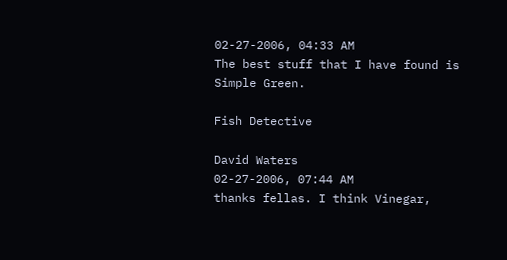02-27-2006, 04:33 AM
The best stuff that I have found is Simple Green.

Fish Detective

David Waters
02-27-2006, 07:44 AM
thanks fellas. I think Vinegar,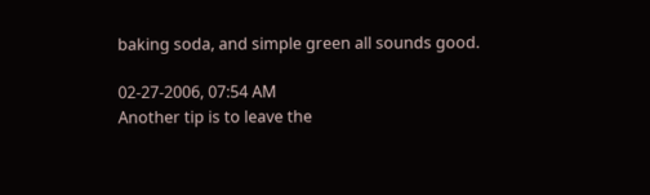baking soda, and simple green all sounds good.

02-27-2006, 07:54 AM
Another tip is to leave the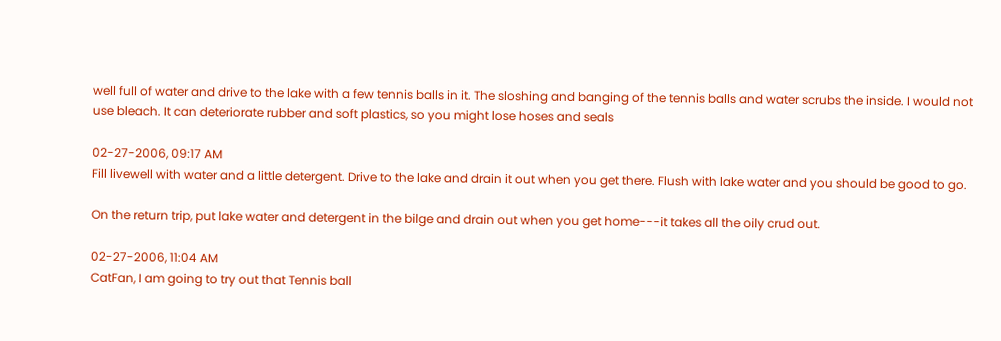well full of water and drive to the lake with a few tennis balls in it. The sloshing and banging of the tennis balls and water scrubs the inside. I would not use bleach. It can deteriorate rubber and soft plastics, so you might lose hoses and seals

02-27-2006, 09:17 AM
Fill livewell with water and a little detergent. Drive to the lake and drain it out when you get there. Flush with lake water and you should be good to go.

On the return trip, put lake water and detergent in the bilge and drain out when you get home---it takes all the oily crud out.

02-27-2006, 11:04 AM
CatFan, I am going to try out that Tennis ball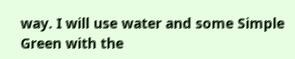way. I will use water and some Simple Green with the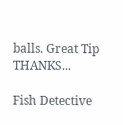balls. Great Tip THANKS...

Fish Detective